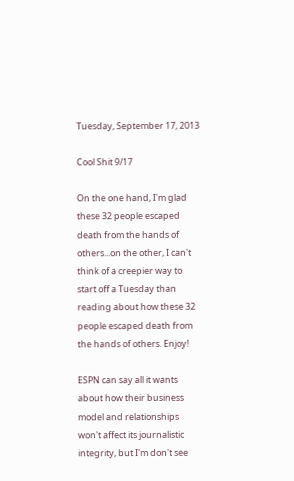Tuesday, September 17, 2013

Cool Shit 9/17

On the one hand, I'm glad these 32 people escaped death from the hands of others...on the other, I can't think of a creepier way to start off a Tuesday than reading about how these 32 people escaped death from the hands of others. Enjoy!

ESPN can say all it wants about how their business model and relationships won't affect its journalistic integrity, but I'm don't see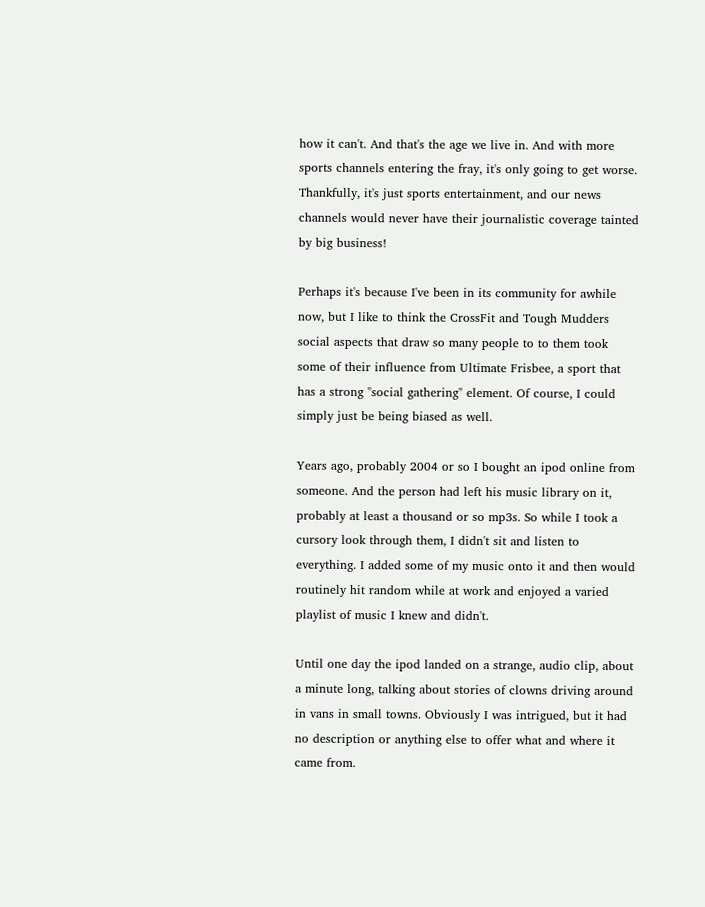how it can't. And that's the age we live in. And with more sports channels entering the fray, it's only going to get worse. Thankfully, it's just sports entertainment, and our news channels would never have their journalistic coverage tainted by big business!

Perhaps it's because I've been in its community for awhile now, but I like to think the CrossFit and Tough Mudders social aspects that draw so many people to to them took some of their influence from Ultimate Frisbee, a sport that has a strong "social gathering" element. Of course, I could simply just be being biased as well.

Years ago, probably 2004 or so I bought an ipod online from someone. And the person had left his music library on it, probably at least a thousand or so mp3s. So while I took a cursory look through them, I didn't sit and listen to everything. I added some of my music onto it and then would routinely hit random while at work and enjoyed a varied playlist of music I knew and didn't.

Until one day the ipod landed on a strange, audio clip, about a minute long, talking about stories of clowns driving around in vans in small towns. Obviously I was intrigued, but it had no description or anything else to offer what and where it came from.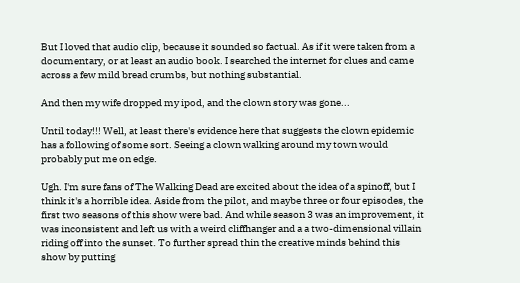But I loved that audio clip, because it sounded so factual. As if it were taken from a documentary, or at least an audio book. I searched the internet for clues and came across a few mild bread crumbs, but nothing substantial.

And then my wife dropped my ipod, and the clown story was gone...

Until today!!! Well, at least there's evidence here that suggests the clown epidemic has a following of some sort. Seeing a clown walking around my town would probably put me on edge.

Ugh. I'm sure fans of The Walking Dead are excited about the idea of a spinoff, but I think it's a horrible idea. Aside from the pilot, and maybe three or four episodes, the first two seasons of this show were bad. And while season 3 was an improvement, it was inconsistent and left us with a weird cliffhanger and a a two-dimensional villain riding off into the sunset. To further spread thin the creative minds behind this show by putting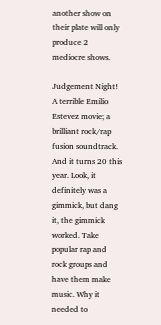another show on their plate will only produce 2 mediocre shows.

Judgement Night! A terrible Emilio Estevez movie; a brilliant rock/rap fusion soundtrack. And it turns 20 this year. Look, it definitely was a gimmick, but dang it, the gimmick worked. Take popular rap and rock groups and have them make music. Why it needed to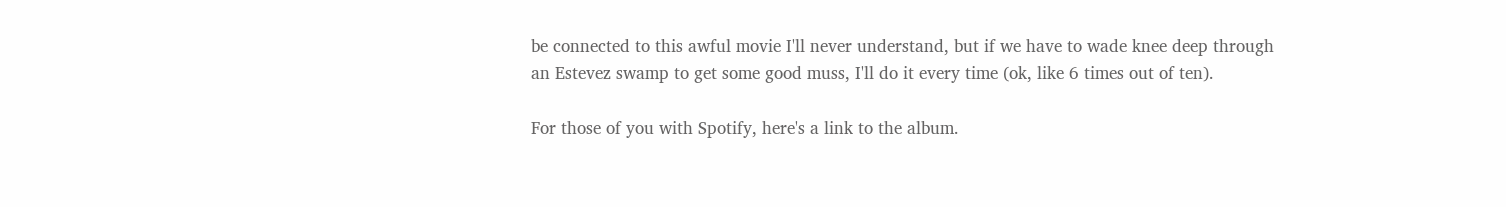be connected to this awful movie I'll never understand, but if we have to wade knee deep through an Estevez swamp to get some good muss, I'll do it every time (ok, like 6 times out of ten).

For those of you with Spotify, here's a link to the album.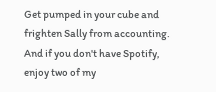Get pumped in your cube and frighten Sally from accounting. And if you don't have Spotify, enjoy two of my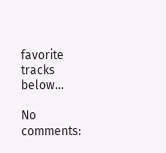favorite tracks below...

No comments: